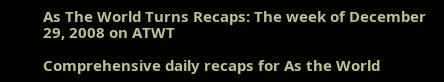As The World Turns Recaps: The week of December 29, 2008 on ATWT

Comprehensive daily recaps for As the World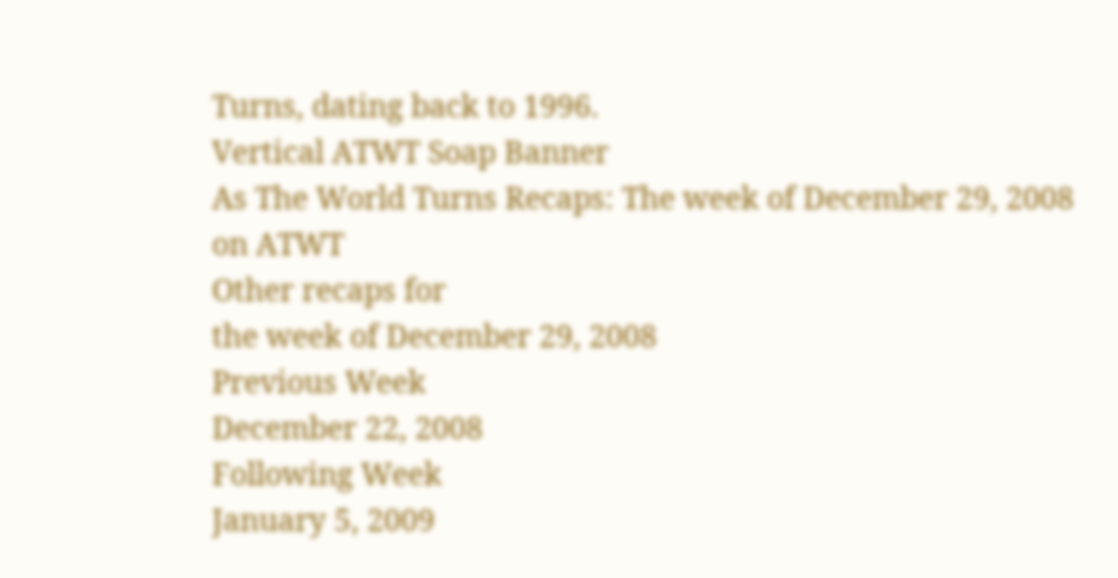Turns, dating back to 1996.
Vertical ATWT Soap Banner
As The World Turns Recaps: The week of December 29, 2008 on ATWT
Other recaps for
the week of December 29, 2008
Previous Week
December 22, 2008
Following Week
January 5, 2009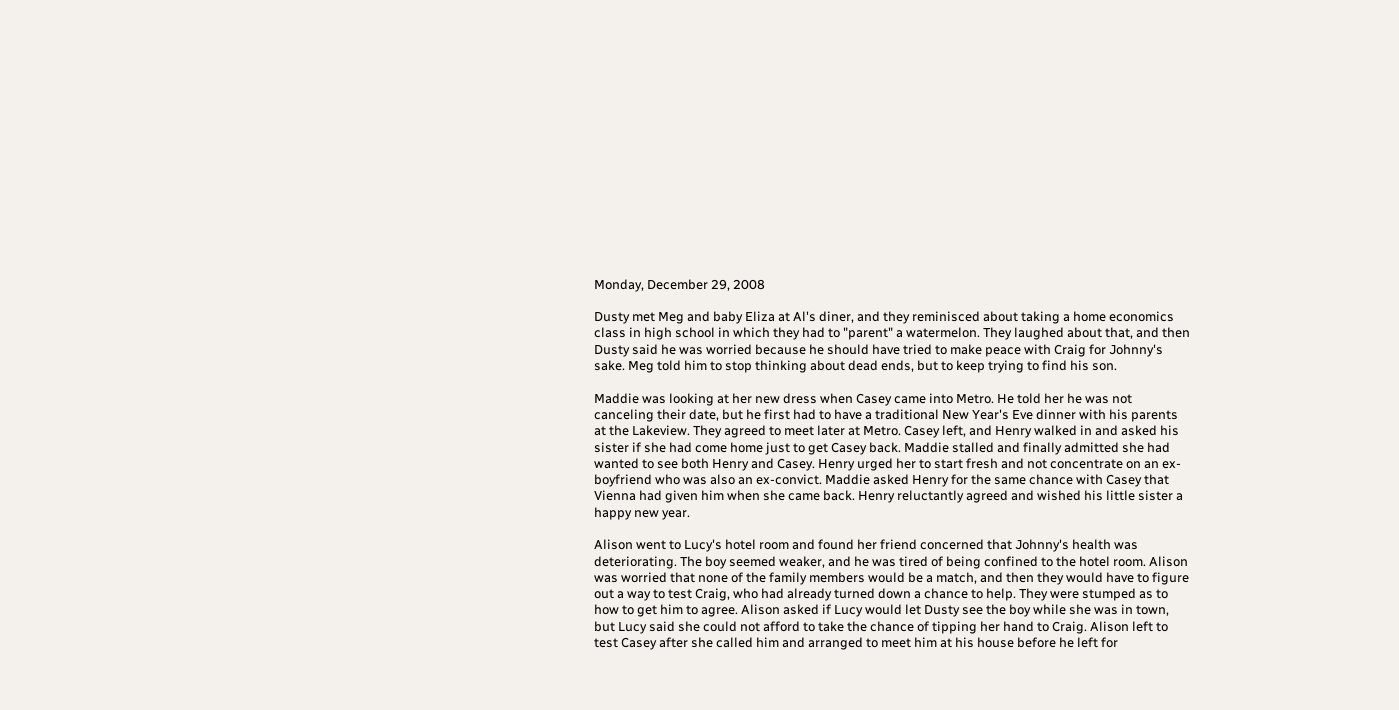Monday, December 29, 2008

Dusty met Meg and baby Eliza at Al's diner, and they reminisced about taking a home economics class in high school in which they had to "parent" a watermelon. They laughed about that, and then Dusty said he was worried because he should have tried to make peace with Craig for Johnny's sake. Meg told him to stop thinking about dead ends, but to keep trying to find his son.

Maddie was looking at her new dress when Casey came into Metro. He told her he was not canceling their date, but he first had to have a traditional New Year's Eve dinner with his parents at the Lakeview. They agreed to meet later at Metro. Casey left, and Henry walked in and asked his sister if she had come home just to get Casey back. Maddie stalled and finally admitted she had wanted to see both Henry and Casey. Henry urged her to start fresh and not concentrate on an ex-boyfriend who was also an ex-convict. Maddie asked Henry for the same chance with Casey that Vienna had given him when she came back. Henry reluctantly agreed and wished his little sister a happy new year.

Alison went to Lucy's hotel room and found her friend concerned that Johnny's health was deteriorating. The boy seemed weaker, and he was tired of being confined to the hotel room. Alison was worried that none of the family members would be a match, and then they would have to figure out a way to test Craig, who had already turned down a chance to help. They were stumped as to how to get him to agree. Alison asked if Lucy would let Dusty see the boy while she was in town, but Lucy said she could not afford to take the chance of tipping her hand to Craig. Alison left to test Casey after she called him and arranged to meet him at his house before he left for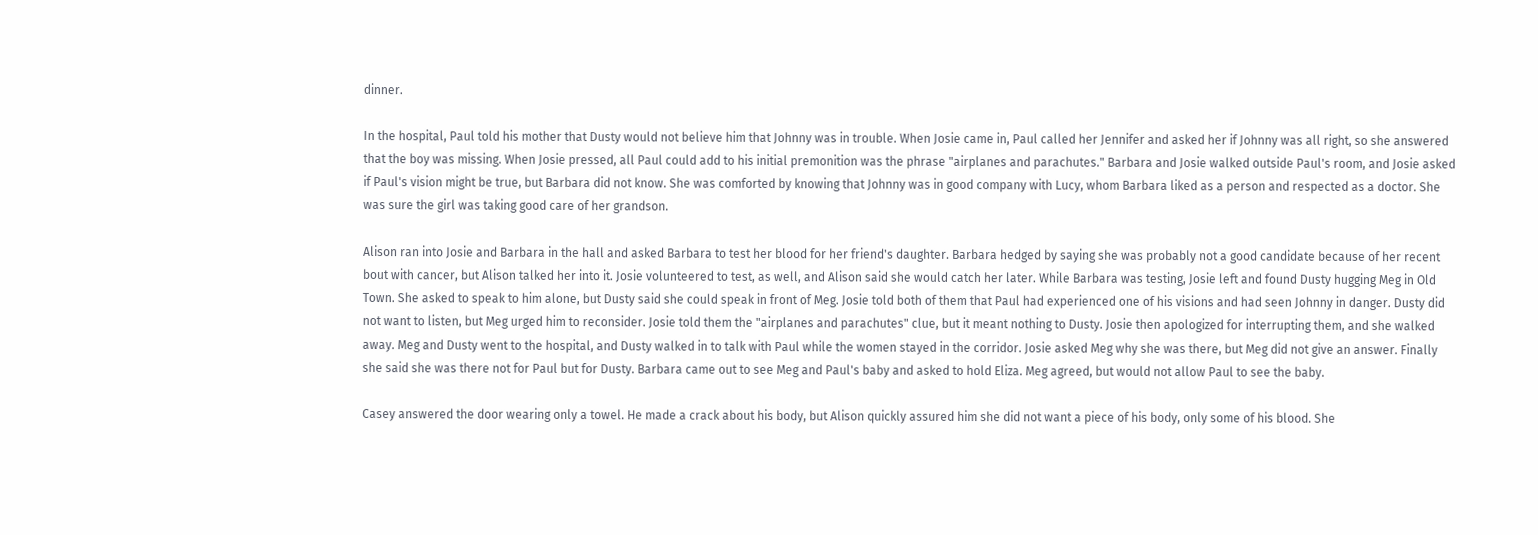dinner.

In the hospital, Paul told his mother that Dusty would not believe him that Johnny was in trouble. When Josie came in, Paul called her Jennifer and asked her if Johnny was all right, so she answered that the boy was missing. When Josie pressed, all Paul could add to his initial premonition was the phrase "airplanes and parachutes." Barbara and Josie walked outside Paul's room, and Josie asked if Paul's vision might be true, but Barbara did not know. She was comforted by knowing that Johnny was in good company with Lucy, whom Barbara liked as a person and respected as a doctor. She was sure the girl was taking good care of her grandson.

Alison ran into Josie and Barbara in the hall and asked Barbara to test her blood for her friend's daughter. Barbara hedged by saying she was probably not a good candidate because of her recent bout with cancer, but Alison talked her into it. Josie volunteered to test, as well, and Alison said she would catch her later. While Barbara was testing, Josie left and found Dusty hugging Meg in Old Town. She asked to speak to him alone, but Dusty said she could speak in front of Meg. Josie told both of them that Paul had experienced one of his visions and had seen Johnny in danger. Dusty did not want to listen, but Meg urged him to reconsider. Josie told them the "airplanes and parachutes" clue, but it meant nothing to Dusty. Josie then apologized for interrupting them, and she walked away. Meg and Dusty went to the hospital, and Dusty walked in to talk with Paul while the women stayed in the corridor. Josie asked Meg why she was there, but Meg did not give an answer. Finally she said she was there not for Paul but for Dusty. Barbara came out to see Meg and Paul's baby and asked to hold Eliza. Meg agreed, but would not allow Paul to see the baby.

Casey answered the door wearing only a towel. He made a crack about his body, but Alison quickly assured him she did not want a piece of his body, only some of his blood. She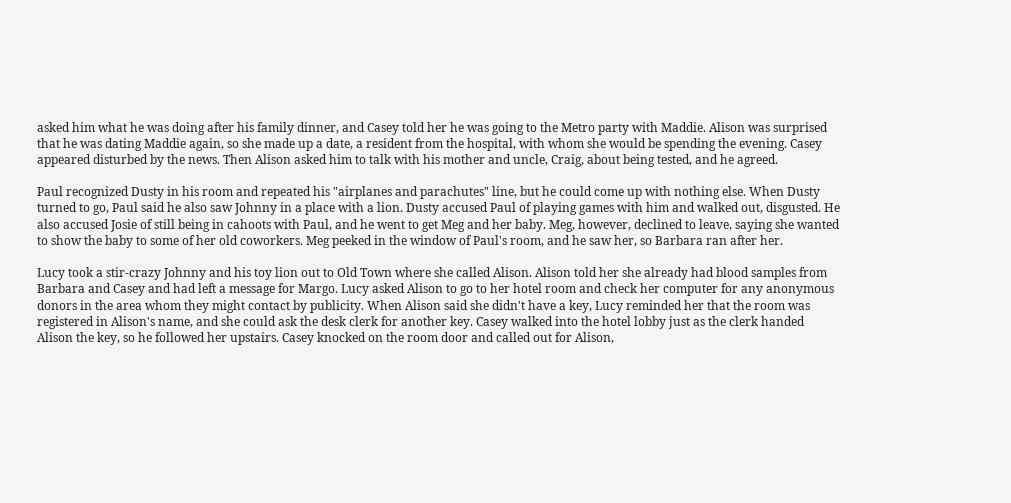asked him what he was doing after his family dinner, and Casey told her he was going to the Metro party with Maddie. Alison was surprised that he was dating Maddie again, so she made up a date, a resident from the hospital, with whom she would be spending the evening. Casey appeared disturbed by the news. Then Alison asked him to talk with his mother and uncle, Craig, about being tested, and he agreed.

Paul recognized Dusty in his room and repeated his "airplanes and parachutes" line, but he could come up with nothing else. When Dusty turned to go, Paul said he also saw Johnny in a place with a lion. Dusty accused Paul of playing games with him and walked out, disgusted. He also accused Josie of still being in cahoots with Paul, and he went to get Meg and her baby. Meg, however, declined to leave, saying she wanted to show the baby to some of her old coworkers. Meg peeked in the window of Paul's room, and he saw her, so Barbara ran after her.

Lucy took a stir-crazy Johnny and his toy lion out to Old Town where she called Alison. Alison told her she already had blood samples from Barbara and Casey and had left a message for Margo. Lucy asked Alison to go to her hotel room and check her computer for any anonymous donors in the area whom they might contact by publicity. When Alison said she didn't have a key, Lucy reminded her that the room was registered in Alison's name, and she could ask the desk clerk for another key. Casey walked into the hotel lobby just as the clerk handed Alison the key, so he followed her upstairs. Casey knocked on the room door and called out for Alison,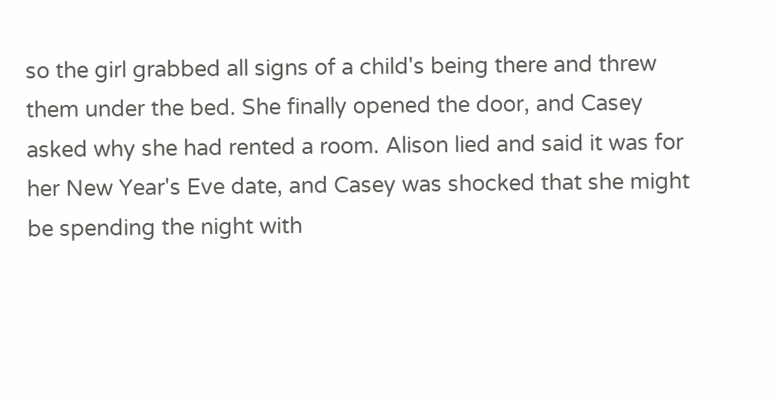so the girl grabbed all signs of a child's being there and threw them under the bed. She finally opened the door, and Casey asked why she had rented a room. Alison lied and said it was for her New Year's Eve date, and Casey was shocked that she might be spending the night with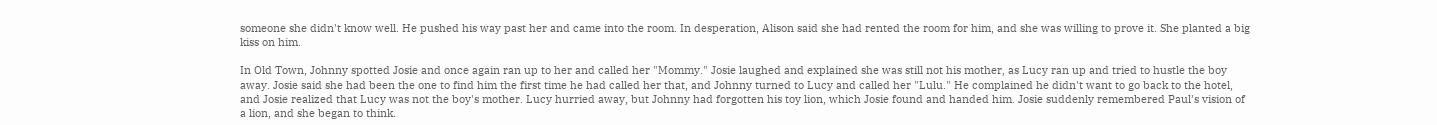someone she didn't know well. He pushed his way past her and came into the room. In desperation, Alison said she had rented the room for him, and she was willing to prove it. She planted a big kiss on him.

In Old Town, Johnny spotted Josie and once again ran up to her and called her "Mommy." Josie laughed and explained she was still not his mother, as Lucy ran up and tried to hustle the boy away. Josie said she had been the one to find him the first time he had called her that, and Johnny turned to Lucy and called her "Lulu." He complained he didn't want to go back to the hotel, and Josie realized that Lucy was not the boy's mother. Lucy hurried away, but Johnny had forgotten his toy lion, which Josie found and handed him. Josie suddenly remembered Paul's vision of a lion, and she began to think.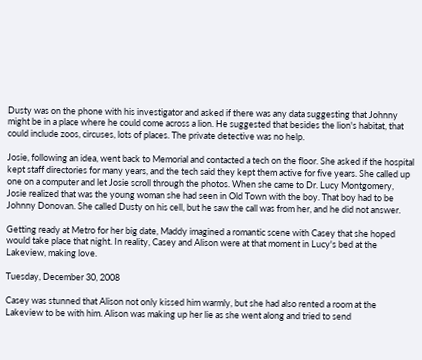Dusty was on the phone with his investigator and asked if there was any data suggesting that Johnny might be in a place where he could come across a lion. He suggested that besides the lion's habitat, that could include zoos, circuses, lots of places. The private detective was no help.

Josie, following an idea, went back to Memorial and contacted a tech on the floor. She asked if the hospital kept staff directories for many years, and the tech said they kept them active for five years. She called up one on a computer and let Josie scroll through the photos. When she came to Dr. Lucy Montgomery, Josie realized that was the young woman she had seen in Old Town with the boy. That boy had to be Johnny Donovan. She called Dusty on his cell, but he saw the call was from her, and he did not answer.

Getting ready at Metro for her big date, Maddy imagined a romantic scene with Casey that she hoped would take place that night. In reality, Casey and Alison were at that moment in Lucy's bed at the Lakeview, making love.

Tuesday, December 30, 2008

Casey was stunned that Alison not only kissed him warmly, but she had also rented a room at the Lakeview to be with him. Alison was making up her lie as she went along and tried to send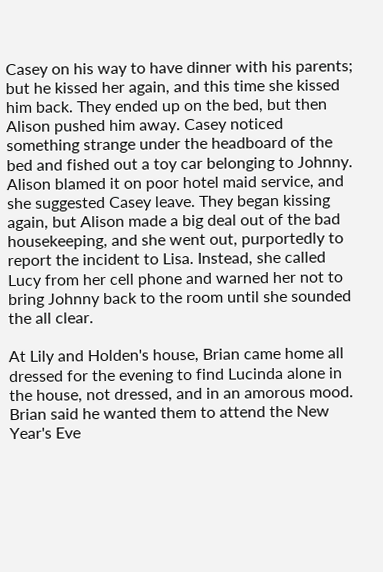Casey on his way to have dinner with his parents; but he kissed her again, and this time she kissed him back. They ended up on the bed, but then Alison pushed him away. Casey noticed something strange under the headboard of the bed and fished out a toy car belonging to Johnny. Alison blamed it on poor hotel maid service, and she suggested Casey leave. They began kissing again, but Alison made a big deal out of the bad housekeeping, and she went out, purportedly to report the incident to Lisa. Instead, she called Lucy from her cell phone and warned her not to bring Johnny back to the room until she sounded the all clear.

At Lily and Holden's house, Brian came home all dressed for the evening to find Lucinda alone in the house, not dressed, and in an amorous mood. Brian said he wanted them to attend the New Year's Eve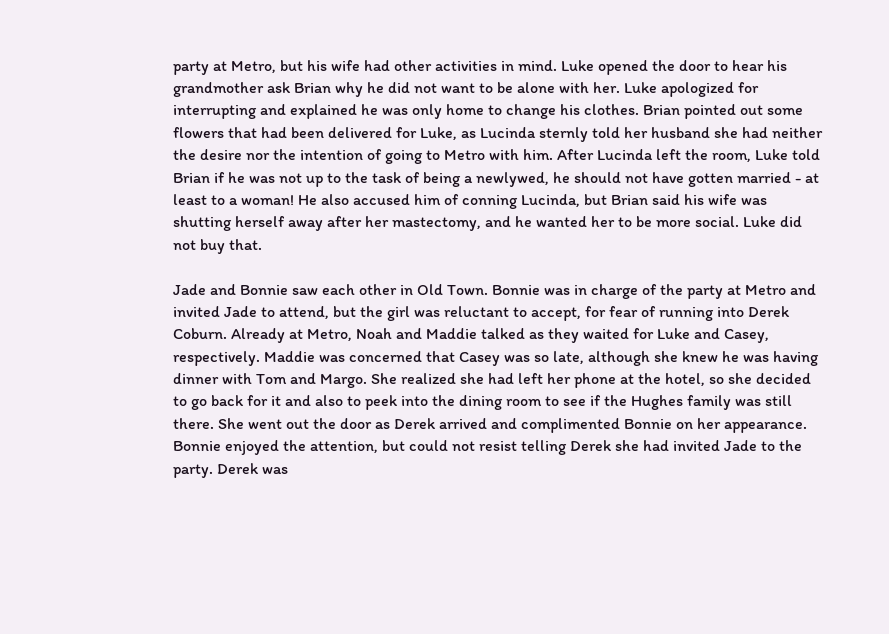party at Metro, but his wife had other activities in mind. Luke opened the door to hear his grandmother ask Brian why he did not want to be alone with her. Luke apologized for interrupting and explained he was only home to change his clothes. Brian pointed out some flowers that had been delivered for Luke, as Lucinda sternly told her husband she had neither the desire nor the intention of going to Metro with him. After Lucinda left the room, Luke told Brian if he was not up to the task of being a newlywed, he should not have gotten married - at least to a woman! He also accused him of conning Lucinda, but Brian said his wife was shutting herself away after her mastectomy, and he wanted her to be more social. Luke did not buy that.

Jade and Bonnie saw each other in Old Town. Bonnie was in charge of the party at Metro and invited Jade to attend, but the girl was reluctant to accept, for fear of running into Derek Coburn. Already at Metro, Noah and Maddie talked as they waited for Luke and Casey, respectively. Maddie was concerned that Casey was so late, although she knew he was having dinner with Tom and Margo. She realized she had left her phone at the hotel, so she decided to go back for it and also to peek into the dining room to see if the Hughes family was still there. She went out the door as Derek arrived and complimented Bonnie on her appearance. Bonnie enjoyed the attention, but could not resist telling Derek she had invited Jade to the party. Derek was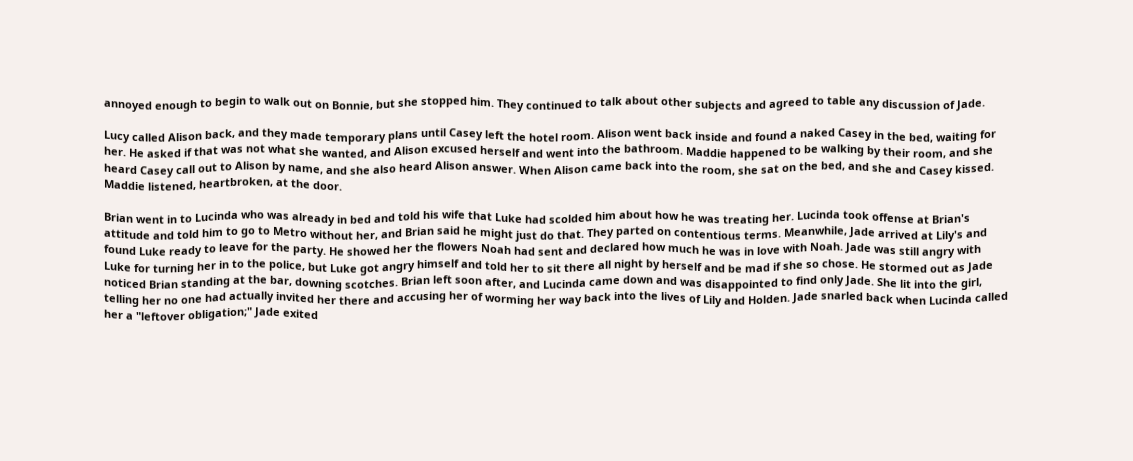annoyed enough to begin to walk out on Bonnie, but she stopped him. They continued to talk about other subjects and agreed to table any discussion of Jade.

Lucy called Alison back, and they made temporary plans until Casey left the hotel room. Alison went back inside and found a naked Casey in the bed, waiting for her. He asked if that was not what she wanted, and Alison excused herself and went into the bathroom. Maddie happened to be walking by their room, and she heard Casey call out to Alison by name, and she also heard Alison answer. When Alison came back into the room, she sat on the bed, and she and Casey kissed. Maddie listened, heartbroken, at the door.

Brian went in to Lucinda who was already in bed and told his wife that Luke had scolded him about how he was treating her. Lucinda took offense at Brian's attitude and told him to go to Metro without her, and Brian said he might just do that. They parted on contentious terms. Meanwhile, Jade arrived at Lily's and found Luke ready to leave for the party. He showed her the flowers Noah had sent and declared how much he was in love with Noah. Jade was still angry with Luke for turning her in to the police, but Luke got angry himself and told her to sit there all night by herself and be mad if she so chose. He stormed out as Jade noticed Brian standing at the bar, downing scotches. Brian left soon after, and Lucinda came down and was disappointed to find only Jade. She lit into the girl, telling her no one had actually invited her there and accusing her of worming her way back into the lives of Lily and Holden. Jade snarled back when Lucinda called her a "leftover obligation;" Jade exited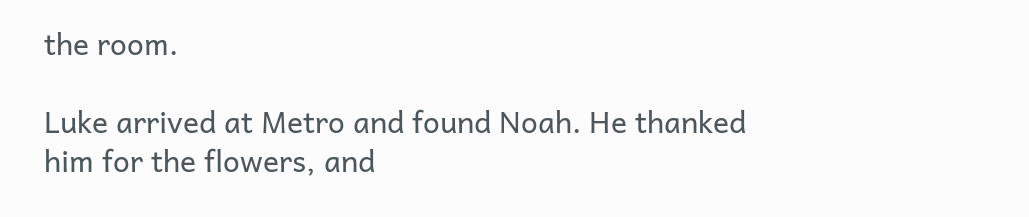the room.

Luke arrived at Metro and found Noah. He thanked him for the flowers, and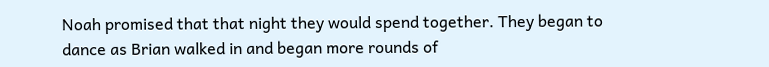Noah promised that that night they would spend together. They began to dance as Brian walked in and began more rounds of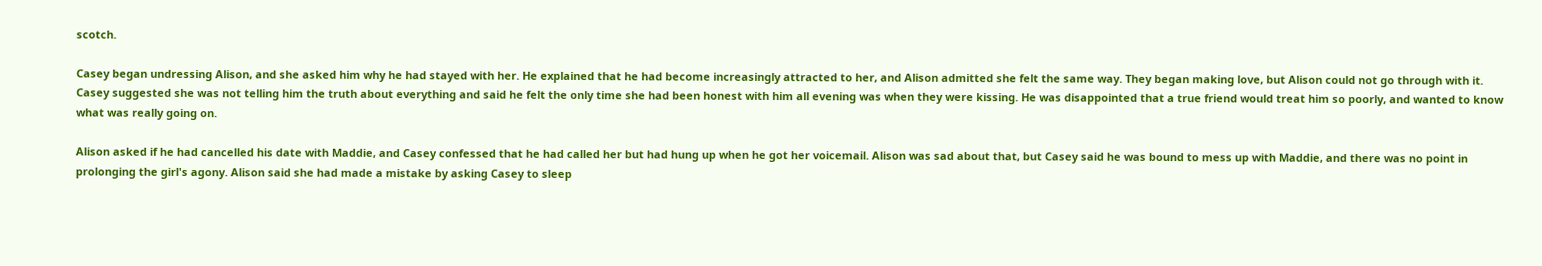scotch.

Casey began undressing Alison, and she asked him why he had stayed with her. He explained that he had become increasingly attracted to her, and Alison admitted she felt the same way. They began making love, but Alison could not go through with it. Casey suggested she was not telling him the truth about everything and said he felt the only time she had been honest with him all evening was when they were kissing. He was disappointed that a true friend would treat him so poorly, and wanted to know what was really going on.

Alison asked if he had cancelled his date with Maddie, and Casey confessed that he had called her but had hung up when he got her voicemail. Alison was sad about that, but Casey said he was bound to mess up with Maddie, and there was no point in prolonging the girl's agony. Alison said she had made a mistake by asking Casey to sleep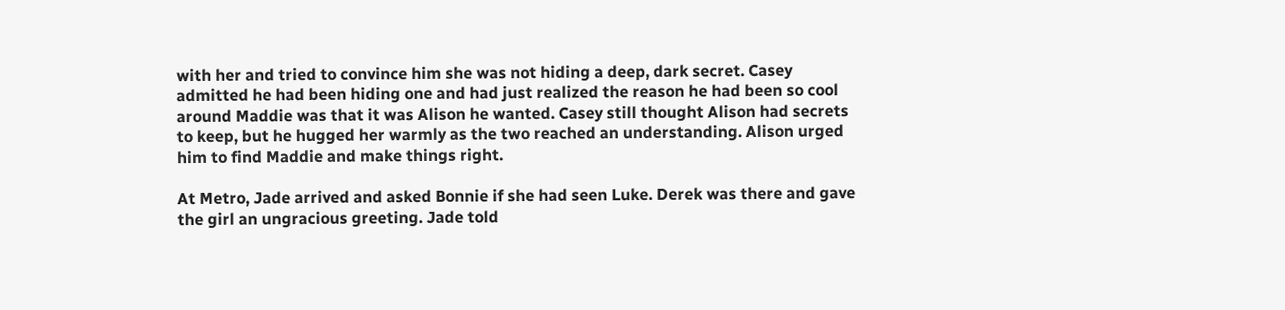with her and tried to convince him she was not hiding a deep, dark secret. Casey admitted he had been hiding one and had just realized the reason he had been so cool around Maddie was that it was Alison he wanted. Casey still thought Alison had secrets to keep, but he hugged her warmly as the two reached an understanding. Alison urged him to find Maddie and make things right.

At Metro, Jade arrived and asked Bonnie if she had seen Luke. Derek was there and gave the girl an ungracious greeting. Jade told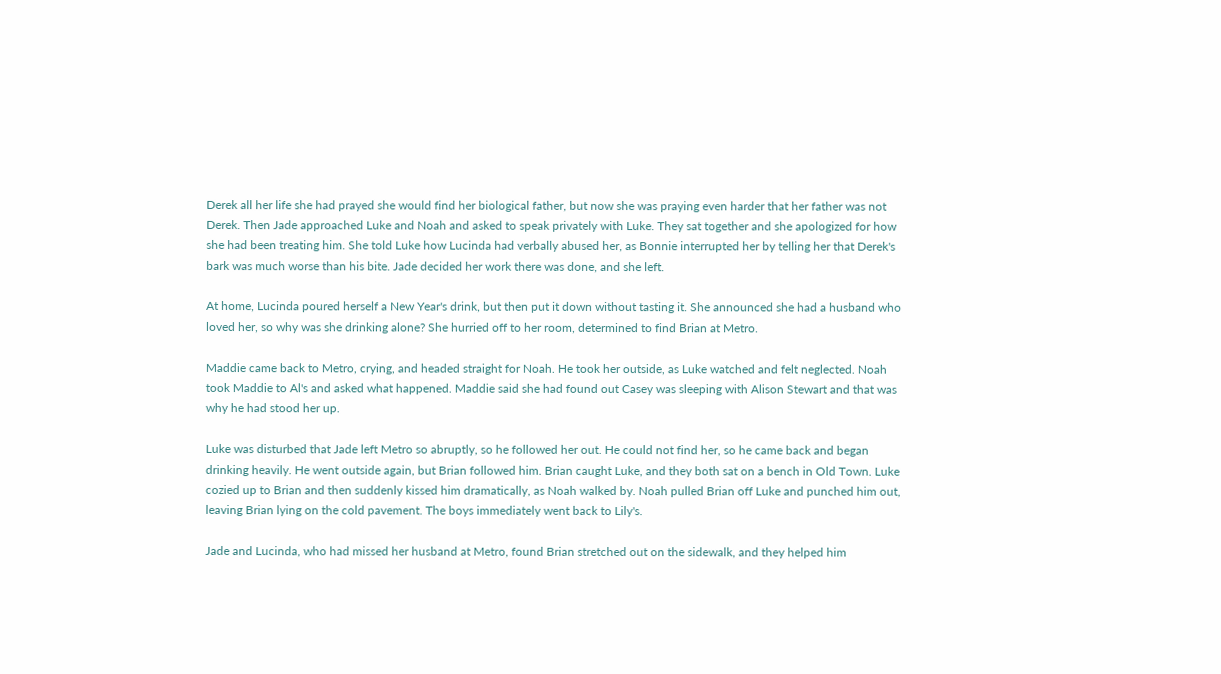Derek all her life she had prayed she would find her biological father, but now she was praying even harder that her father was not Derek. Then Jade approached Luke and Noah and asked to speak privately with Luke. They sat together and she apologized for how she had been treating him. She told Luke how Lucinda had verbally abused her, as Bonnie interrupted her by telling her that Derek's bark was much worse than his bite. Jade decided her work there was done, and she left.

At home, Lucinda poured herself a New Year's drink, but then put it down without tasting it. She announced she had a husband who loved her, so why was she drinking alone? She hurried off to her room, determined to find Brian at Metro.

Maddie came back to Metro, crying, and headed straight for Noah. He took her outside, as Luke watched and felt neglected. Noah took Maddie to Al's and asked what happened. Maddie said she had found out Casey was sleeping with Alison Stewart and that was why he had stood her up.

Luke was disturbed that Jade left Metro so abruptly, so he followed her out. He could not find her, so he came back and began drinking heavily. He went outside again, but Brian followed him. Brian caught Luke, and they both sat on a bench in Old Town. Luke cozied up to Brian and then suddenly kissed him dramatically, as Noah walked by. Noah pulled Brian off Luke and punched him out, leaving Brian lying on the cold pavement. The boys immediately went back to Lily's.

Jade and Lucinda, who had missed her husband at Metro, found Brian stretched out on the sidewalk, and they helped him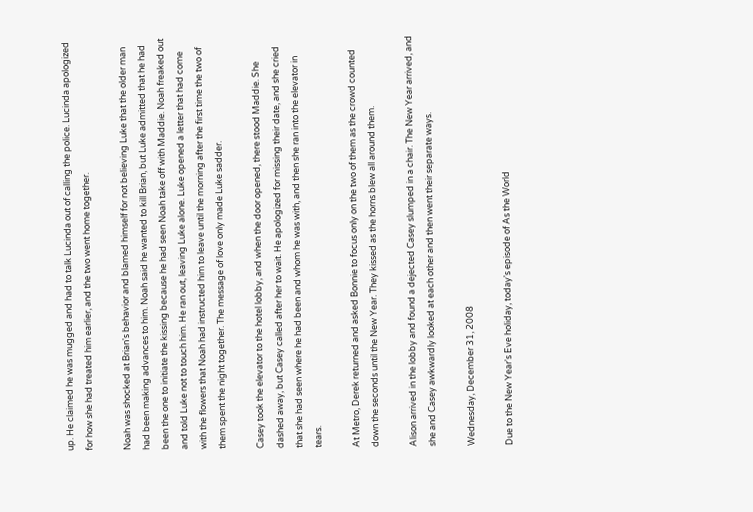up. He claimed he was mugged and had to talk Lucinda out of calling the police. Lucinda apologized for how she had treated him earlier, and the two went home together.

Noah was shocked at Brian's behavior and blamed himself for not believing Luke that the older man had been making advances to him. Noah said he wanted to kill Brian, but Luke admitted that he had been the one to initiate the kissing because he had seen Noah take off with Maddie. Noah freaked out and told Luke not to touch him. He ran out, leaving Luke alone. Luke opened a letter that had come with the flowers that Noah had instructed him to leave until the morning after the first time the two of them spent the night together. The message of love only made Luke sadder.

Casey took the elevator to the hotel lobby, and when the door opened, there stood Maddie. She dashed away, but Casey called after her to wait. He apologized for missing their date, and she cried that she had seen where he had been and whom he was with, and then she ran into the elevator in tears.

At Metro, Derek returned and asked Bonnie to focus only on the two of them as the crowd counted down the seconds until the New Year. They kissed as the horns blew all around them.

Alison arrived in the lobby and found a dejected Casey slumped in a chair. The New Year arrived, and she and Casey awkwardly looked at each other and then went their separate ways.

Wednesday, December 31, 2008

Due to the New Year's Eve holiday, today's episode of As the World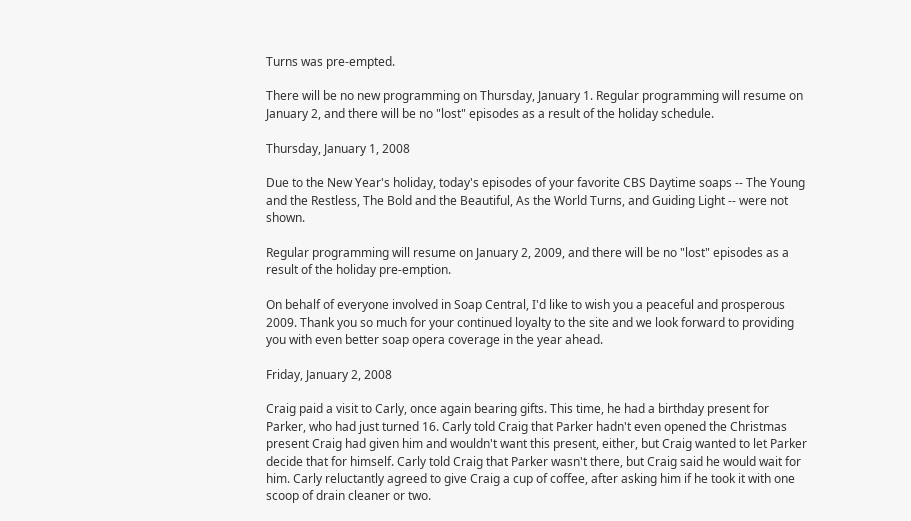Turns was pre-empted.

There will be no new programming on Thursday, January 1. Regular programming will resume on January 2, and there will be no "lost" episodes as a result of the holiday schedule.

Thursday, January 1, 2008

Due to the New Year's holiday, today's episodes of your favorite CBS Daytime soaps -- The Young and the Restless, The Bold and the Beautiful, As the World Turns, and Guiding Light -- were not shown.

Regular programming will resume on January 2, 2009, and there will be no "lost" episodes as a result of the holiday pre-emption.

On behalf of everyone involved in Soap Central, I'd like to wish you a peaceful and prosperous 2009. Thank you so much for your continued loyalty to the site and we look forward to providing you with even better soap opera coverage in the year ahead.

Friday, January 2, 2008

Craig paid a visit to Carly, once again bearing gifts. This time, he had a birthday present for Parker, who had just turned 16. Carly told Craig that Parker hadn't even opened the Christmas present Craig had given him and wouldn't want this present, either, but Craig wanted to let Parker decide that for himself. Carly told Craig that Parker wasn't there, but Craig said he would wait for him. Carly reluctantly agreed to give Craig a cup of coffee, after asking him if he took it with one scoop of drain cleaner or two.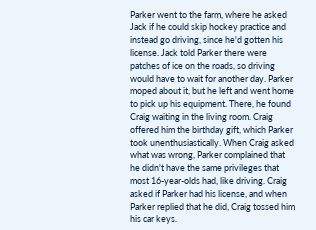Parker went to the farm, where he asked Jack if he could skip hockey practice and instead go driving, since he'd gotten his license. Jack told Parker there were patches of ice on the roads, so driving would have to wait for another day. Parker moped about it, but he left and went home to pick up his equipment. There, he found Craig waiting in the living room. Craig offered him the birthday gift, which Parker took unenthusiastically. When Craig asked what was wrong, Parker complained that he didn't have the same privileges that most 16-year-olds had, like driving. Craig asked if Parker had his license, and when Parker replied that he did, Craig tossed him his car keys.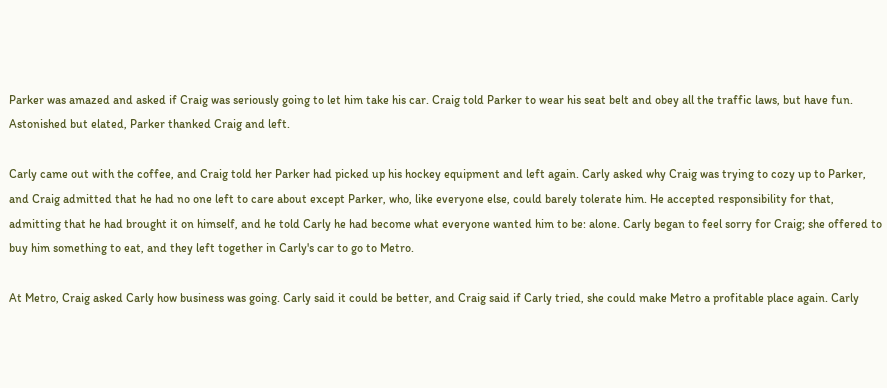Parker was amazed and asked if Craig was seriously going to let him take his car. Craig told Parker to wear his seat belt and obey all the traffic laws, but have fun. Astonished but elated, Parker thanked Craig and left.

Carly came out with the coffee, and Craig told her Parker had picked up his hockey equipment and left again. Carly asked why Craig was trying to cozy up to Parker, and Craig admitted that he had no one left to care about except Parker, who, like everyone else, could barely tolerate him. He accepted responsibility for that, admitting that he had brought it on himself, and he told Carly he had become what everyone wanted him to be: alone. Carly began to feel sorry for Craig; she offered to buy him something to eat, and they left together in Carly's car to go to Metro.

At Metro, Craig asked Carly how business was going. Carly said it could be better, and Craig said if Carly tried, she could make Metro a profitable place again. Carly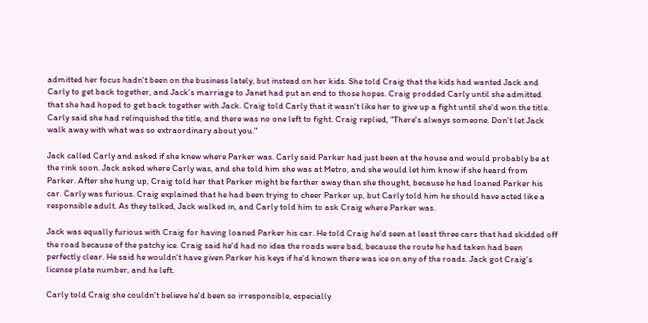admitted her focus hadn't been on the business lately, but instead on her kids. She told Craig that the kids had wanted Jack and Carly to get back together, and Jack's marriage to Janet had put an end to those hopes. Craig prodded Carly until she admitted that she had hoped to get back together with Jack. Craig told Carly that it wasn't like her to give up a fight until she'd won the title. Carly said she had relinquished the title, and there was no one left to fight. Craig replied, "There's always someone. Don't let Jack walk away with what was so extraordinary about you."

Jack called Carly and asked if she knew where Parker was. Carly said Parker had just been at the house and would probably be at the rink soon. Jack asked where Carly was, and she told him she was at Metro, and she would let him know if she heard from Parker. After she hung up, Craig told her that Parker might be farther away than she thought, because he had loaned Parker his car. Carly was furious. Craig explained that he had been trying to cheer Parker up, but Carly told him he should have acted like a responsible adult. As they talked, Jack walked in, and Carly told him to ask Craig where Parker was.

Jack was equally furious with Craig for having loaned Parker his car. He told Craig he'd seen at least three cars that had skidded off the road because of the patchy ice. Craig said he'd had no idea the roads were bad, because the route he had taken had been perfectly clear. He said he wouldn't have given Parker his keys if he'd known there was ice on any of the roads. Jack got Craig's license plate number, and he left.

Carly told Craig she couldn't believe he'd been so irresponsible, especially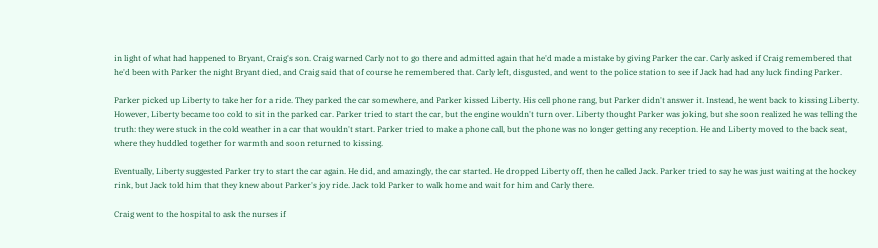in light of what had happened to Bryant, Craig's son. Craig warned Carly not to go there and admitted again that he'd made a mistake by giving Parker the car. Carly asked if Craig remembered that he'd been with Parker the night Bryant died, and Craig said that of course he remembered that. Carly left, disgusted, and went to the police station to see if Jack had had any luck finding Parker.

Parker picked up Liberty to take her for a ride. They parked the car somewhere, and Parker kissed Liberty. His cell phone rang, but Parker didn't answer it. Instead, he went back to kissing Liberty. However, Liberty became too cold to sit in the parked car. Parker tried to start the car, but the engine wouldn't turn over. Liberty thought Parker was joking, but she soon realized he was telling the truth: they were stuck in the cold weather in a car that wouldn't start. Parker tried to make a phone call, but the phone was no longer getting any reception. He and Liberty moved to the back seat, where they huddled together for warmth and soon returned to kissing.

Eventually, Liberty suggested Parker try to start the car again. He did, and amazingly, the car started. He dropped Liberty off, then he called Jack. Parker tried to say he was just waiting at the hockey rink, but Jack told him that they knew about Parker's joy ride. Jack told Parker to walk home and wait for him and Carly there.

Craig went to the hospital to ask the nurses if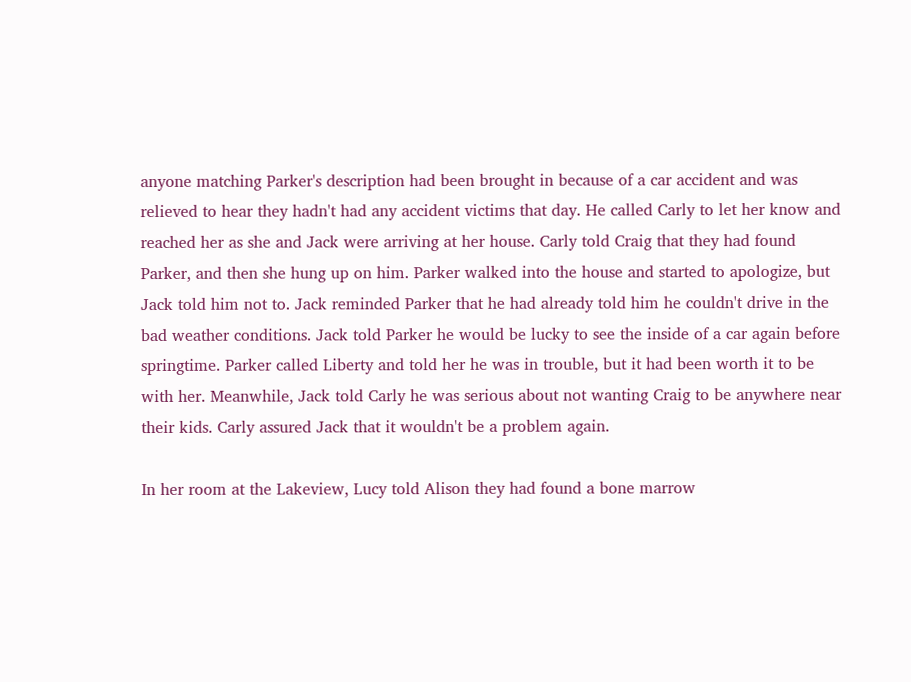anyone matching Parker's description had been brought in because of a car accident and was relieved to hear they hadn't had any accident victims that day. He called Carly to let her know and reached her as she and Jack were arriving at her house. Carly told Craig that they had found Parker, and then she hung up on him. Parker walked into the house and started to apologize, but Jack told him not to. Jack reminded Parker that he had already told him he couldn't drive in the bad weather conditions. Jack told Parker he would be lucky to see the inside of a car again before springtime. Parker called Liberty and told her he was in trouble, but it had been worth it to be with her. Meanwhile, Jack told Carly he was serious about not wanting Craig to be anywhere near their kids. Carly assured Jack that it wouldn't be a problem again.

In her room at the Lakeview, Lucy told Alison they had found a bone marrow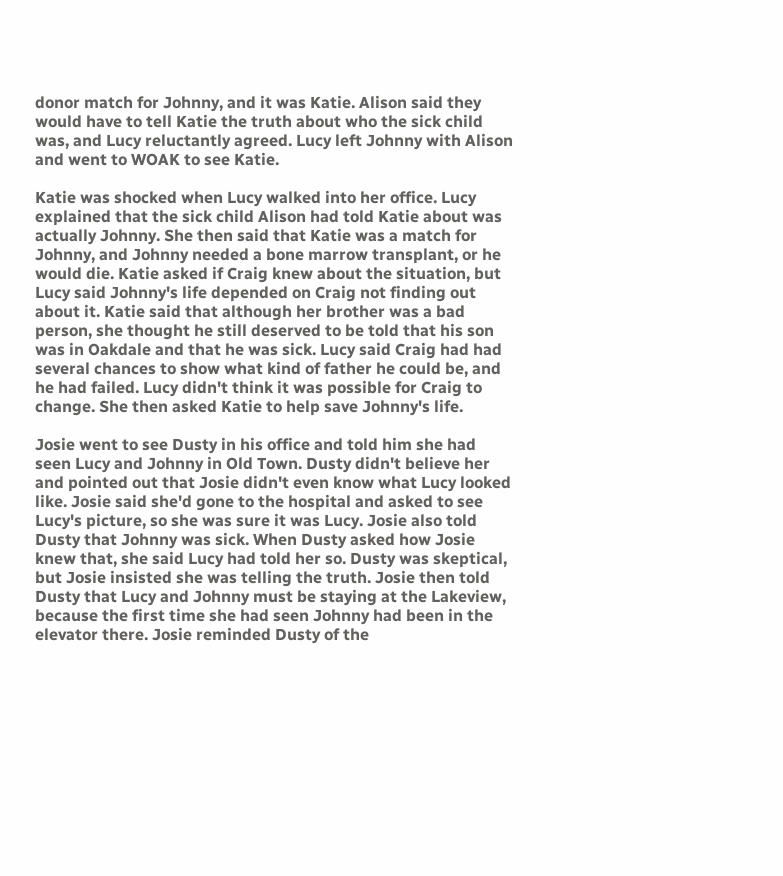donor match for Johnny, and it was Katie. Alison said they would have to tell Katie the truth about who the sick child was, and Lucy reluctantly agreed. Lucy left Johnny with Alison and went to WOAK to see Katie.

Katie was shocked when Lucy walked into her office. Lucy explained that the sick child Alison had told Katie about was actually Johnny. She then said that Katie was a match for Johnny, and Johnny needed a bone marrow transplant, or he would die. Katie asked if Craig knew about the situation, but Lucy said Johnny's life depended on Craig not finding out about it. Katie said that although her brother was a bad person, she thought he still deserved to be told that his son was in Oakdale and that he was sick. Lucy said Craig had had several chances to show what kind of father he could be, and he had failed. Lucy didn't think it was possible for Craig to change. She then asked Katie to help save Johnny's life.

Josie went to see Dusty in his office and told him she had seen Lucy and Johnny in Old Town. Dusty didn't believe her and pointed out that Josie didn't even know what Lucy looked like. Josie said she'd gone to the hospital and asked to see Lucy's picture, so she was sure it was Lucy. Josie also told Dusty that Johnny was sick. When Dusty asked how Josie knew that, she said Lucy had told her so. Dusty was skeptical, but Josie insisted she was telling the truth. Josie then told Dusty that Lucy and Johnny must be staying at the Lakeview, because the first time she had seen Johnny had been in the elevator there. Josie reminded Dusty of the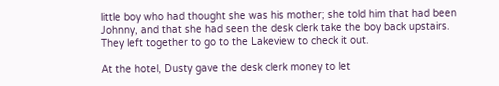little boy who had thought she was his mother; she told him that had been Johnny, and that she had seen the desk clerk take the boy back upstairs. They left together to go to the Lakeview to check it out.

At the hotel, Dusty gave the desk clerk money to let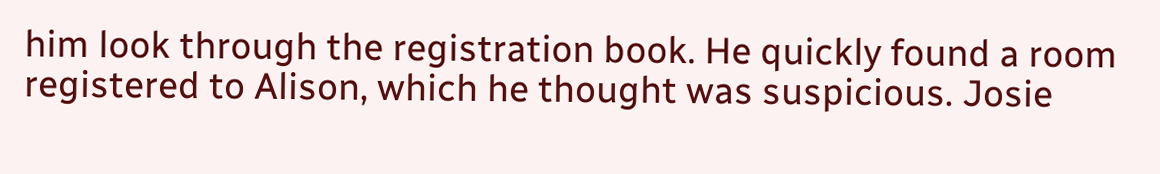him look through the registration book. He quickly found a room registered to Alison, which he thought was suspicious. Josie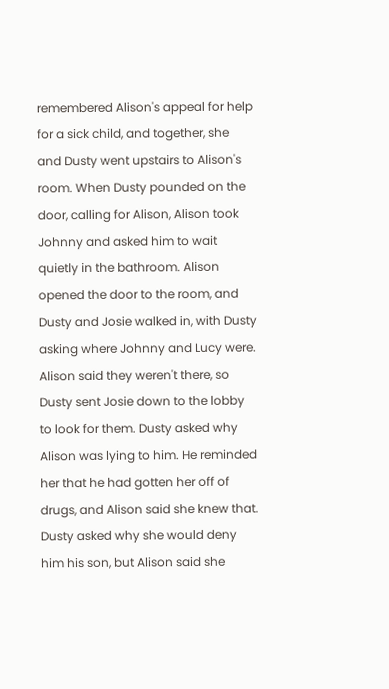remembered Alison's appeal for help for a sick child, and together, she and Dusty went upstairs to Alison's room. When Dusty pounded on the door, calling for Alison, Alison took Johnny and asked him to wait quietly in the bathroom. Alison opened the door to the room, and Dusty and Josie walked in, with Dusty asking where Johnny and Lucy were. Alison said they weren't there, so Dusty sent Josie down to the lobby to look for them. Dusty asked why Alison was lying to him. He reminded her that he had gotten her off of drugs, and Alison said she knew that. Dusty asked why she would deny him his son, but Alison said she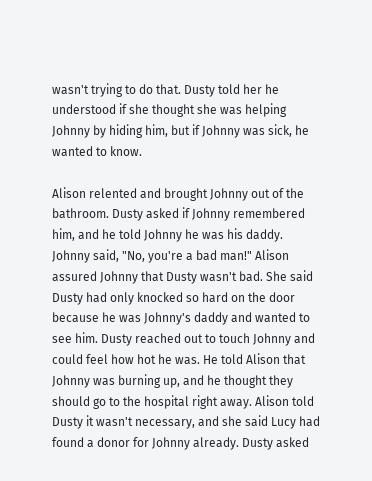wasn't trying to do that. Dusty told her he understood if she thought she was helping Johnny by hiding him, but if Johnny was sick, he wanted to know.

Alison relented and brought Johnny out of the bathroom. Dusty asked if Johnny remembered him, and he told Johnny he was his daddy. Johnny said, "No, you're a bad man!" Alison assured Johnny that Dusty wasn't bad. She said Dusty had only knocked so hard on the door because he was Johnny's daddy and wanted to see him. Dusty reached out to touch Johnny and could feel how hot he was. He told Alison that Johnny was burning up, and he thought they should go to the hospital right away. Alison told Dusty it wasn't necessary, and she said Lucy had found a donor for Johnny already. Dusty asked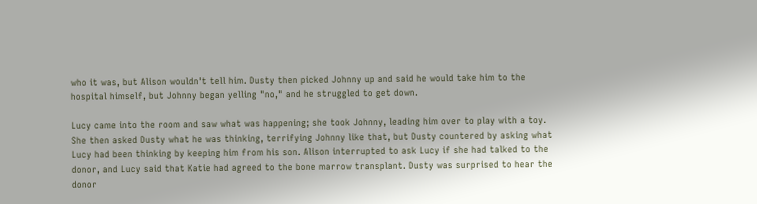who it was, but Alison wouldn't tell him. Dusty then picked Johnny up and said he would take him to the hospital himself, but Johnny began yelling "no," and he struggled to get down.

Lucy came into the room and saw what was happening; she took Johnny, leading him over to play with a toy. She then asked Dusty what he was thinking, terrifying Johnny like that, but Dusty countered by asking what Lucy had been thinking by keeping him from his son. Alison interrupted to ask Lucy if she had talked to the donor, and Lucy said that Katie had agreed to the bone marrow transplant. Dusty was surprised to hear the donor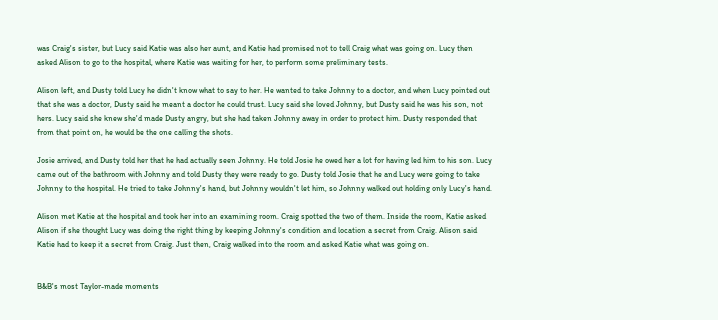was Craig's sister, but Lucy said Katie was also her aunt, and Katie had promised not to tell Craig what was going on. Lucy then asked Alison to go to the hospital, where Katie was waiting for her, to perform some preliminary tests.

Alison left, and Dusty told Lucy he didn't know what to say to her. He wanted to take Johnny to a doctor, and when Lucy pointed out that she was a doctor, Dusty said he meant a doctor he could trust. Lucy said she loved Johnny, but Dusty said he was his son, not hers. Lucy said she knew she'd made Dusty angry, but she had taken Johnny away in order to protect him. Dusty responded that from that point on, he would be the one calling the shots.

Josie arrived, and Dusty told her that he had actually seen Johnny. He told Josie he owed her a lot for having led him to his son. Lucy came out of the bathroom with Johnny and told Dusty they were ready to go. Dusty told Josie that he and Lucy were going to take Johnny to the hospital. He tried to take Johnny's hand, but Johnny wouldn't let him, so Johnny walked out holding only Lucy's hand.

Alison met Katie at the hospital and took her into an examining room. Craig spotted the two of them. Inside the room, Katie asked Alison if she thought Lucy was doing the right thing by keeping Johnny's condition and location a secret from Craig. Alison said Katie had to keep it a secret from Craig. Just then, Craig walked into the room and asked Katie what was going on.


B&B's most Taylor-made moments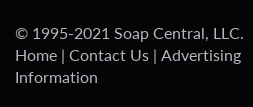© 1995-2021 Soap Central, LLC. Home | Contact Us | Advertising Information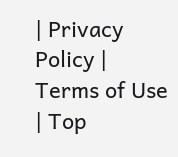| Privacy Policy | Terms of Use | Top